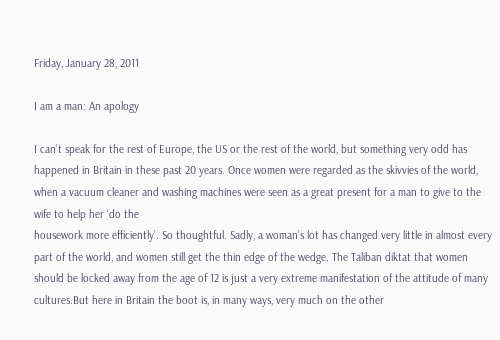Friday, January 28, 2011

I am a man: An apology

I can’t speak for the rest of Europe, the US or the rest of the world, but something very odd has happened in Britain in these past 20 years. Once women were regarded as the skivvies of the world, when a vacuum cleaner and washing machines were seen as a great present for a man to give to the wife to help her ‘do the
housework more efficiently’. So thoughtful. Sadly, a woman’s lot has changed very little in almost every part of the world, and women still get the thin edge of the wedge. The Taliban diktat that women should be locked away from the age of 12 is just a very extreme manifestation of the attitude of many cultures.But here in Britain the boot is, in many ways, very much on the other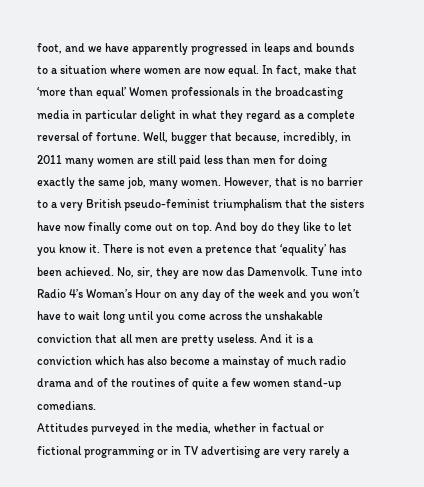foot, and we have apparently progressed in leaps and bounds to a situation where women are now equal. In fact, make that ‘more than equal’ Women professionals in the broadcasting media in particular delight in what they regard as a complete reversal of fortune. Well, bugger that because, incredibly, in 2011 many women are still paid less than men for doing exactly the same job, many women. However, that is no barrier to a very British pseudo-feminist triumphalism that the sisters have now finally come out on top. And boy do they like to let you know it. There is not even a pretence that ‘equality’ has been achieved. No, sir, they are now das Damenvolk. Tune into Radio 4’s Woman’s Hour on any day of the week and you won’t have to wait long until you come across the unshakable conviction that all men are pretty useless. And it is a conviction which has also become a mainstay of much radio drama and of the routines of quite a few women stand-up comedians.
Attitudes purveyed in the media, whether in factual or fictional programming or in TV advertising are very rarely a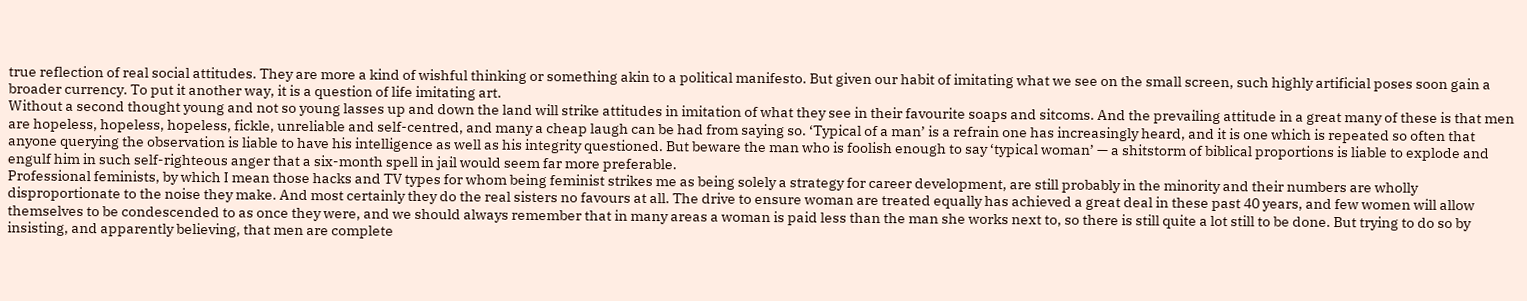true reflection of real social attitudes. They are more a kind of wishful thinking or something akin to a political manifesto. But given our habit of imitating what we see on the small screen, such highly artificial poses soon gain a broader currency. To put it another way, it is a question of life imitating art.
Without a second thought young and not so young lasses up and down the land will strike attitudes in imitation of what they see in their favourite soaps and sitcoms. And the prevailing attitude in a great many of these is that men are hopeless, hopeless, hopeless, fickle, unreliable and self-centred, and many a cheap laugh can be had from saying so. ‘Typical of a man’ is a refrain one has increasingly heard, and it is one which is repeated so often that anyone querying the observation is liable to have his intelligence as well as his integrity questioned. But beware the man who is foolish enough to say ‘typical woman’ — a shitstorm of biblical proportions is liable to explode and engulf him in such self-righteous anger that a six-month spell in jail would seem far more preferable.
Professional feminists, by which I mean those hacks and TV types for whom being feminist strikes me as being solely a strategy for career development, are still probably in the minority and their numbers are wholly disproportionate to the noise they make. And most certainly they do the real sisters no favours at all. The drive to ensure woman are treated equally has achieved a great deal in these past 40 years, and few women will allow themselves to be condescended to as once they were, and we should always remember that in many areas a woman is paid less than the man she works next to, so there is still quite a lot still to be done. But trying to do so by insisting, and apparently believing, that men are complete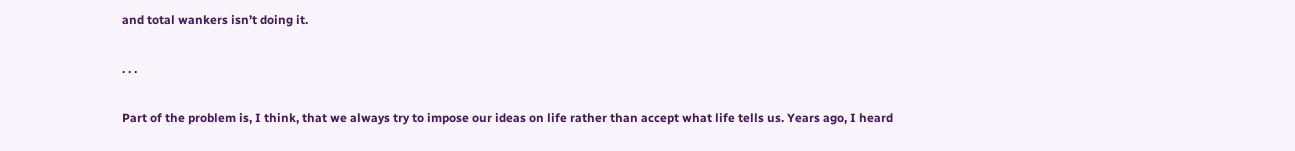and total wankers isn’t doing it.

. . .

Part of the problem is, I think, that we always try to impose our ideas on life rather than accept what life tells us. Years ago, I heard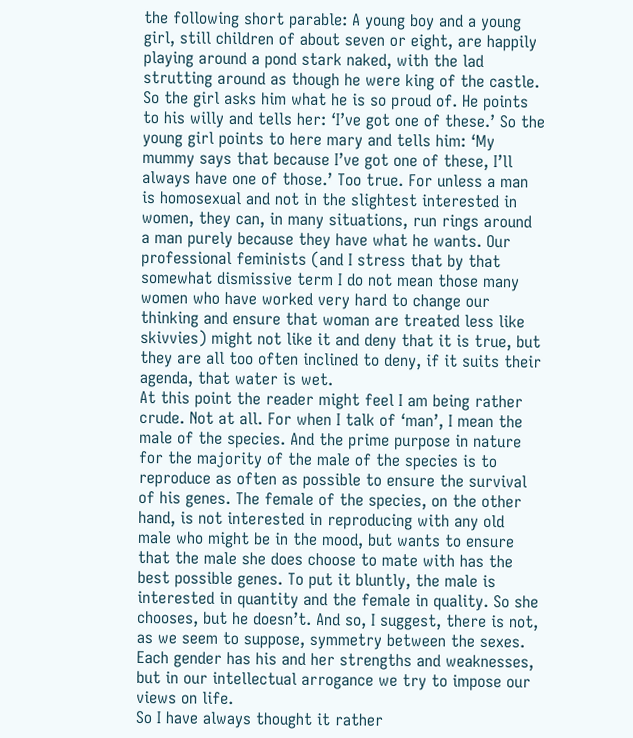the following short parable: A young boy and a young girl, still children of about seven or eight, are happily playing around a pond stark naked, with the lad strutting around as though he were king of the castle. So the girl asks him what he is so proud of. He points to his willy and tells her: ‘I’ve got one of these.’ So the young girl points to here mary and tells him: ‘My mummy says that because I’ve got one of these, I’ll always have one of those.’ Too true. For unless a man is homosexual and not in the slightest interested in women, they can, in many situations, run rings around a man purely because they have what he wants. Our professional feminists (and I stress that by that somewhat dismissive term I do not mean those many women who have worked very hard to change our thinking and ensure that woman are treated less like skivvies) might not like it and deny that it is true, but they are all too often inclined to deny, if it suits their agenda, that water is wet.
At this point the reader might feel I am being rather crude. Not at all. For when I talk of ‘man’, I mean the male of the species. And the prime purpose in nature for the majority of the male of the species is to reproduce as often as possible to ensure the survival of his genes. The female of the species, on the other hand, is not interested in reproducing with any old male who might be in the mood, but wants to ensure that the male she does choose to mate with has the best possible genes. To put it bluntly, the male is interested in quantity and the female in quality. So she chooses, but he doesn’t. And so, I suggest, there is not, as we seem to suppose, symmetry between the sexes. Each gender has his and her strengths and weaknesses, but in our intellectual arrogance we try to impose our views on life.
So I have always thought it rather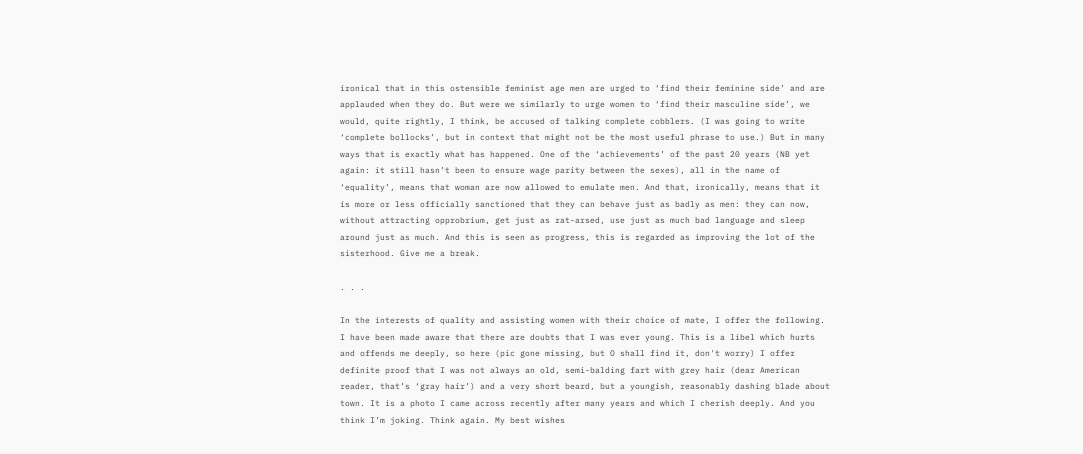ironical that in this ostensible feminist age men are urged to ‘find their feminine side’ and are applauded when they do. But were we similarly to urge women to ‘find their masculine side’, we would, quite rightly, I think, be accused of talking complete cobblers. (I was going to write ‘complete bollocks’, but in context that might not be the most useful phrase to use.) But in many ways that is exactly what has happened. One of the ‘achievements’ of the past 20 years (NB yet again: it still hasn’t been to ensure wage parity between the sexes), all in the name of ‘equality’, means that woman are now allowed to emulate men. And that, ironically, means that it is more or less officially sanctioned that they can behave just as badly as men: they can now, without attracting opprobrium, get just as rat-arsed, use just as much bad language and sleep around just as much. And this is seen as progress, this is regarded as improving the lot of the sisterhood. Give me a break.

. . .

In the interests of quality and assisting women with their choice of mate, I offer the following. I have been made aware that there are doubts that I was ever young. This is a libel which hurts and offends me deeply, so here (pic gone missing, but O shall find it, don't worry) I offer definite proof that I was not always an old, semi-balding fart with grey hair (dear American reader, that’s ‘gray hair’) and a very short beard, but a youngish, reasonably dashing blade about town. It is a photo I came across recently after many years and which I cherish deeply. And you think I’m joking. Think again. My best wishes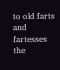to old farts and fartesses the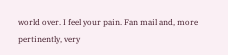world over. I feel your pain. Fan mail and, more pertinently, very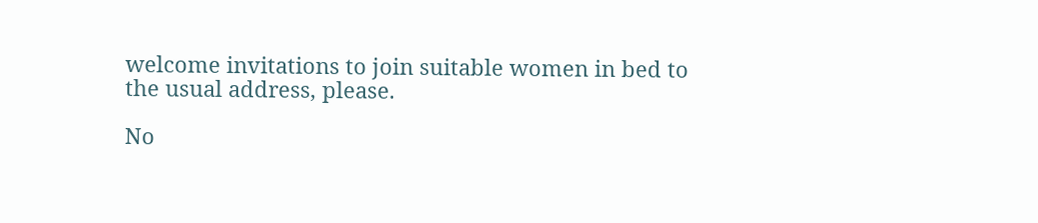welcome invitations to join suitable women in bed to the usual address, please.

No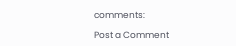comments:

Post a Comment